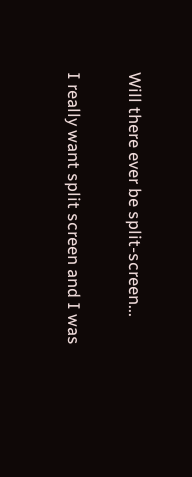Will there ever be split-screen...

I really want split screen and I was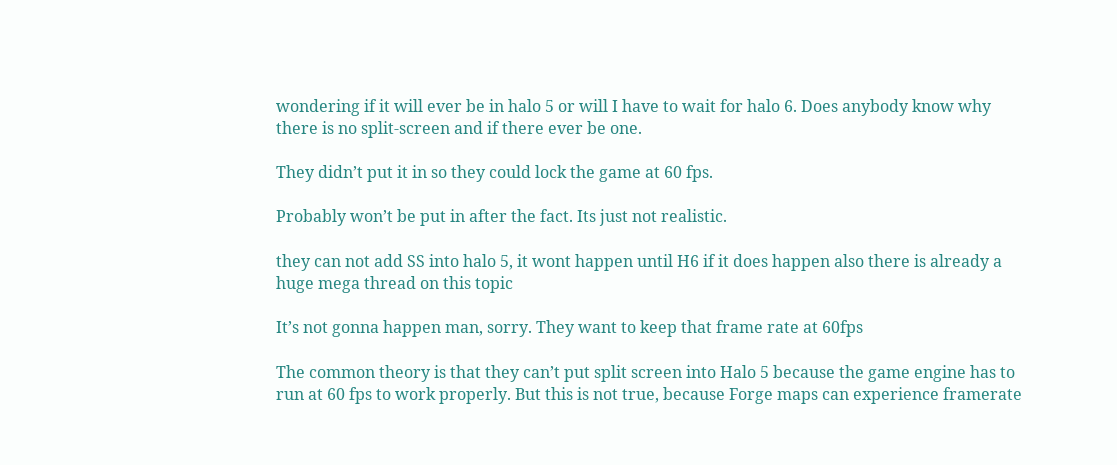wondering if it will ever be in halo 5 or will I have to wait for halo 6. Does anybody know why there is no split-screen and if there ever be one.

They didn’t put it in so they could lock the game at 60 fps.

Probably won’t be put in after the fact. Its just not realistic.

they can not add SS into halo 5, it wont happen until H6 if it does happen also there is already a huge mega thread on this topic

It’s not gonna happen man, sorry. They want to keep that frame rate at 60fps

The common theory is that they can’t put split screen into Halo 5 because the game engine has to run at 60 fps to work properly. But this is not true, because Forge maps can experience framerate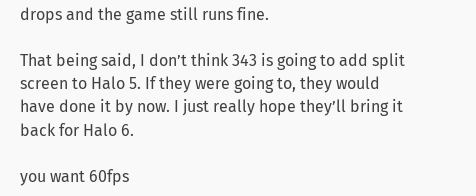drops and the game still runs fine.

That being said, I don’t think 343 is going to add split screen to Halo 5. If they were going to, they would have done it by now. I just really hope they’ll bring it back for Halo 6.

you want 60fps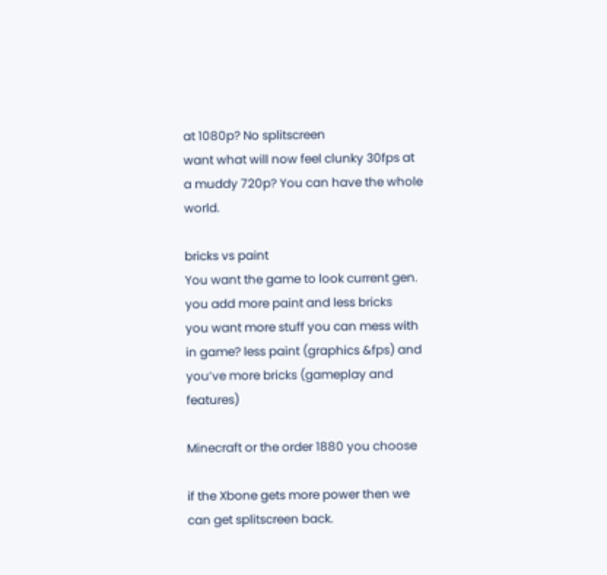at 1080p? No splitscreen
want what will now feel clunky 30fps at a muddy 720p? You can have the whole world.

bricks vs paint
You want the game to look current gen. you add more paint and less bricks
you want more stuff you can mess with in game? less paint (graphics &fps) and you’ve more bricks (gameplay and features)

Minecraft or the order 1880 you choose

if the Xbone gets more power then we can get splitscreen back.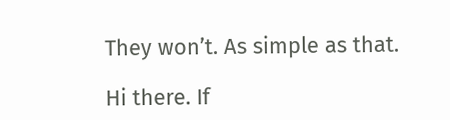They won’t. As simple as that.

Hi there. If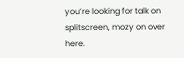you’re looking for talk on splitscreen, mozy on over here.